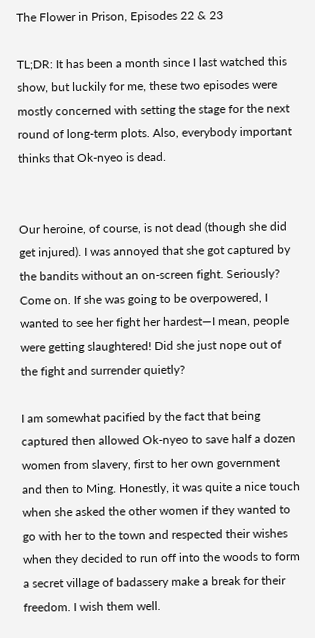The Flower in Prison, Episodes 22 & 23

TL;DR: It has been a month since I last watched this show, but luckily for me, these two episodes were mostly concerned with setting the stage for the next round of long-term plots. Also, everybody important thinks that Ok-nyeo is dead.


Our heroine, of course, is not dead (though she did get injured). I was annoyed that she got captured by the bandits without an on-screen fight. Seriously? Come on. If she was going to be overpowered, I wanted to see her fight her hardest—I mean, people were getting slaughtered! Did she just nope out of the fight and surrender quietly?

I am somewhat pacified by the fact that being captured then allowed Ok-nyeo to save half a dozen women from slavery, first to her own government and then to Ming. Honestly, it was quite a nice touch when she asked the other women if they wanted to go with her to the town and respected their wishes when they decided to run off into the woods to form a secret village of badassery make a break for their freedom. I wish them well.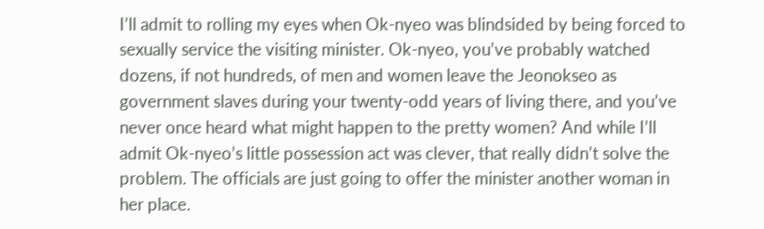I’ll admit to rolling my eyes when Ok-nyeo was blindsided by being forced to sexually service the visiting minister. Ok-nyeo, you’ve probably watched dozens, if not hundreds, of men and women leave the Jeonokseo as government slaves during your twenty-odd years of living there, and you’ve never once heard what might happen to the pretty women? And while I’ll admit Ok-nyeo’s little possession act was clever, that really didn’t solve the problem. The officials are just going to offer the minister another woman in her place.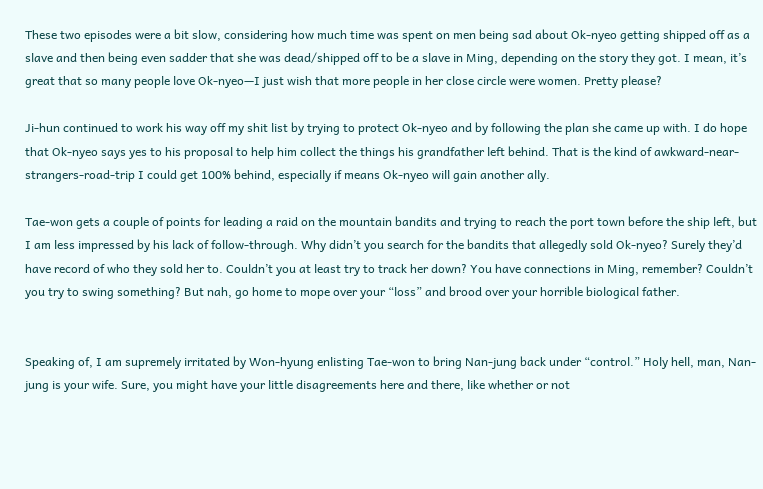These two episodes were a bit slow, considering how much time was spent on men being sad about Ok-nyeo getting shipped off as a slave and then being even sadder that she was dead/shipped off to be a slave in Ming, depending on the story they got. I mean, it’s great that so many people love Ok-nyeo—I just wish that more people in her close circle were women. Pretty please?

Ji-hun continued to work his way off my shit list by trying to protect Ok-nyeo and by following the plan she came up with. I do hope that Ok-nyeo says yes to his proposal to help him collect the things his grandfather left behind. That is the kind of awkward-near-strangers-road-trip I could get 100% behind, especially if means Ok-nyeo will gain another ally.

Tae-won gets a couple of points for leading a raid on the mountain bandits and trying to reach the port town before the ship left, but I am less impressed by his lack of follow-through. Why didn’t you search for the bandits that allegedly sold Ok-nyeo? Surely they’d have record of who they sold her to. Couldn’t you at least try to track her down? You have connections in Ming, remember? Couldn’t you try to swing something? But nah, go home to mope over your “loss” and brood over your horrible biological father.


Speaking of, I am supremely irritated by Won-hyung enlisting Tae-won to bring Nan-jung back under “control.” Holy hell, man, Nan-jung is your wife. Sure, you might have your little disagreements here and there, like whether or not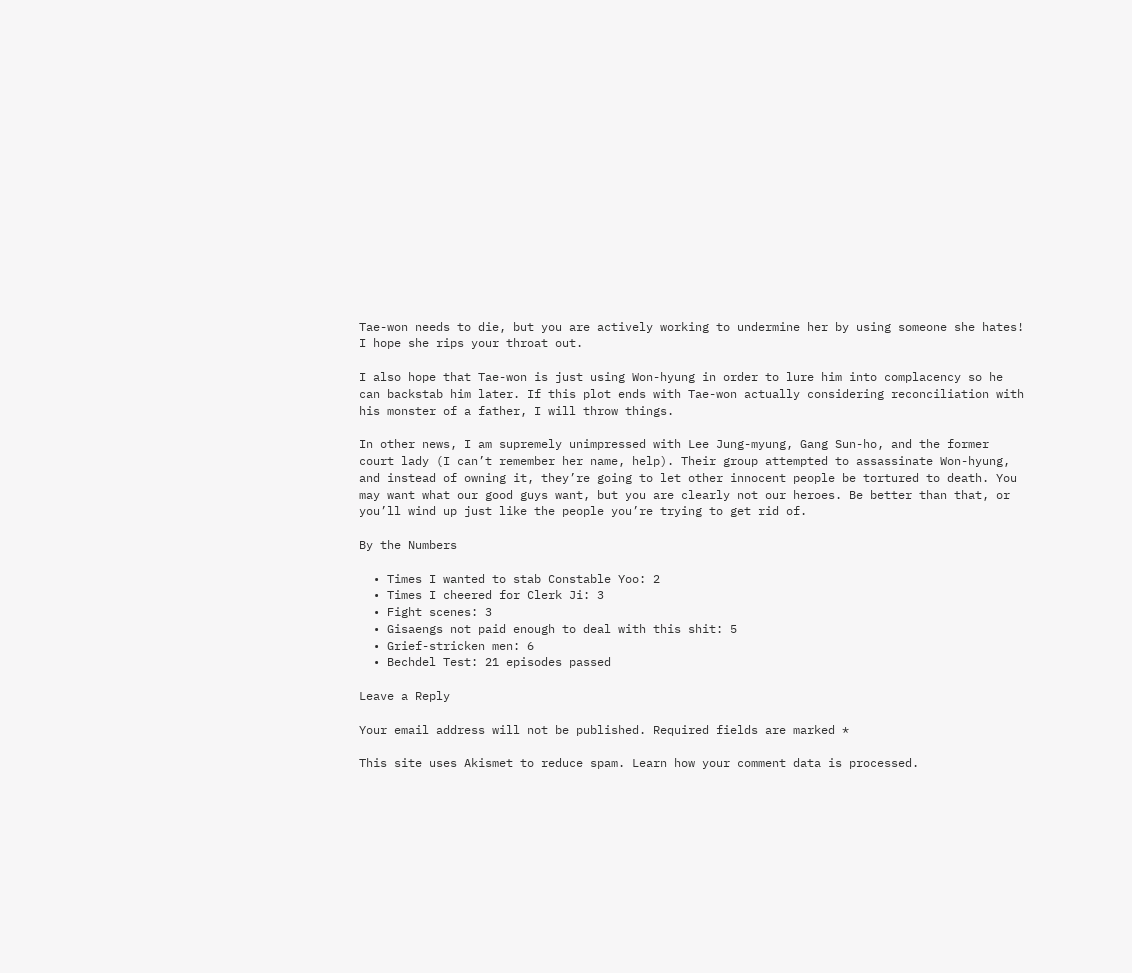Tae-won needs to die, but you are actively working to undermine her by using someone she hates! I hope she rips your throat out.

I also hope that Tae-won is just using Won-hyung in order to lure him into complacency so he can backstab him later. If this plot ends with Tae-won actually considering reconciliation with his monster of a father, I will throw things.

In other news, I am supremely unimpressed with Lee Jung-myung, Gang Sun-ho, and the former court lady (I can’t remember her name, help). Their group attempted to assassinate Won-hyung, and instead of owning it, they’re going to let other innocent people be tortured to death. You may want what our good guys want, but you are clearly not our heroes. Be better than that, or you’ll wind up just like the people you’re trying to get rid of.

By the Numbers

  • Times I wanted to stab Constable Yoo: 2
  • Times I cheered for Clerk Ji: 3
  • Fight scenes: 3
  • Gisaengs not paid enough to deal with this shit: 5
  • Grief-stricken men: 6
  • Bechdel Test: 21 episodes passed

Leave a Reply

Your email address will not be published. Required fields are marked *

This site uses Akismet to reduce spam. Learn how your comment data is processed.